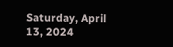Saturday, April 13, 2024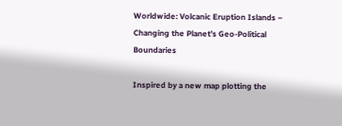Worldwide: Volcanic Eruption Islands – Changing the Planet’s Geo-Political Boundaries

Inspired by a new map plotting the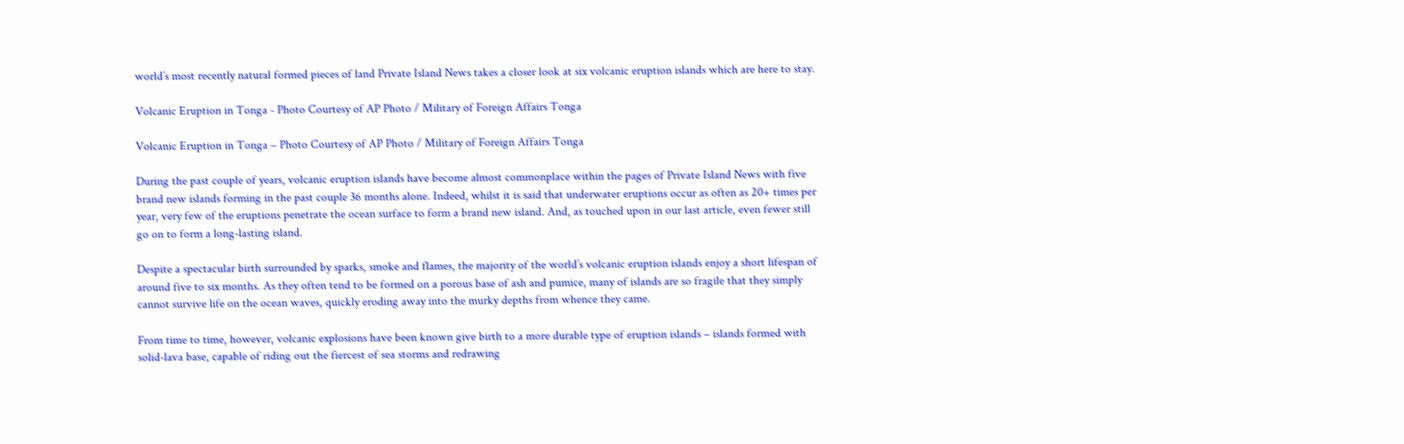world’s most recently natural formed pieces of land Private Island News takes a closer look at six volcanic eruption islands which are here to stay.

Volcanic Eruption in Tonga - Photo Courtesy of AP Photo / Military of Foreign Affairs Tonga

Volcanic Eruption in Tonga – Photo Courtesy of AP Photo / Military of Foreign Affairs Tonga

During the past couple of years, volcanic eruption islands have become almost commonplace within the pages of Private Island News with five brand new islands forming in the past couple 36 months alone. Indeed, whilst it is said that underwater eruptions occur as often as 20+ times per year, very few of the eruptions penetrate the ocean surface to form a brand new island. And, as touched upon in our last article, even fewer still go on to form a long-lasting island.

Despite a spectacular birth surrounded by sparks, smoke and flames, the majority of the world’s volcanic eruption islands enjoy a short lifespan of around five to six months. As they often tend to be formed on a porous base of ash and pumice, many of islands are so fragile that they simply cannot survive life on the ocean waves, quickly eroding away into the murky depths from whence they came.

From time to time, however, volcanic explosions have been known give birth to a more durable type of eruption islands – islands formed with solid-lava base, capable of riding out the fiercest of sea storms and redrawing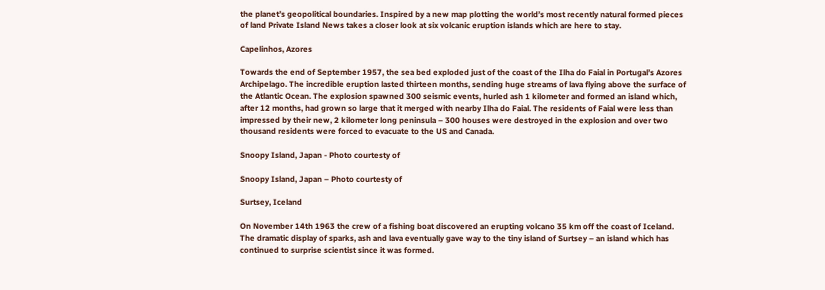the planet’s geopolitical boundaries. Inspired by a new map plotting the world’s most recently natural formed pieces of land Private Island News takes a closer look at six volcanic eruption islands which are here to stay.

Capelinhos, Azores

Towards the end of September 1957, the sea bed exploded just of the coast of the Ilha do Faial in Portugal’s Azores Archipelago. The incredible eruption lasted thirteen months, sending huge streams of lava flying above the surface of the Atlantic Ocean. The explosion spawned 300 seismic events, hurled ash 1 kilometer and formed an island which, after 12 months, had grown so large that it merged with nearby Ilha do Faial. The residents of Faial were less than impressed by their new, 2 kilometer long peninsula – 300 houses were destroyed in the explosion and over two thousand residents were forced to evacuate to the US and Canada.

Snoopy Island, Japan - Photo courtesty of

Snoopy Island, Japan – Photo courtesty of

Surtsey, Iceland

On November 14th 1963 the crew of a fishing boat discovered an erupting volcano 35 km off the coast of Iceland. The dramatic display of sparks, ash and lava eventually gave way to the tiny island of Surtsey – an island which has continued to surprise scientist since it was formed.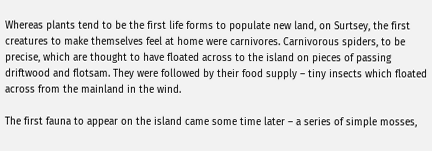Whereas plants tend to be the first life forms to populate new land, on Surtsey, the first creatures to make themselves feel at home were carnivores. Carnivorous spiders, to be precise, which are thought to have floated across to the island on pieces of passing driftwood and flotsam. They were followed by their food supply – tiny insects which floated across from the mainland in the wind.

The first fauna to appear on the island came some time later – a series of simple mosses,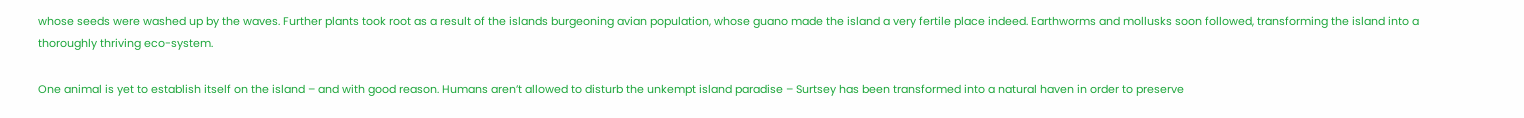whose seeds were washed up by the waves. Further plants took root as a result of the islands burgeoning avian population, whose guano made the island a very fertile place indeed. Earthworms and mollusks soon followed, transforming the island into a thoroughly thriving eco-system.

One animal is yet to establish itself on the island – and with good reason. Humans aren’t allowed to disturb the unkempt island paradise – Surtsey has been transformed into a natural haven in order to preserve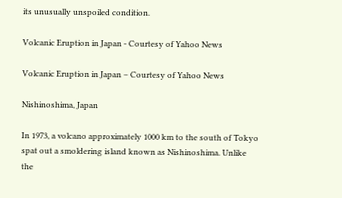its unusually unspoiled condition.

Volcanic Eruption in Japan - Courtesy of Yahoo News

Volcanic Eruption in Japan – Courtesy of Yahoo News

Nishinoshima, Japan

In 1973, a volcano approximately 1000 km to the south of Tokyo spat out a smoldering island known as Nishinoshima. Unlike the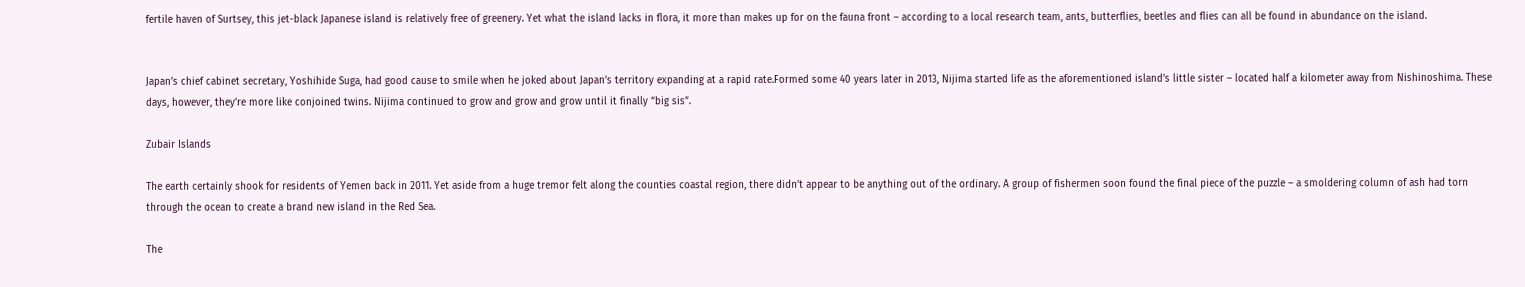fertile haven of Surtsey, this jet-black Japanese island is relatively free of greenery. Yet what the island lacks in flora, it more than makes up for on the fauna front – according to a local research team, ants, butterflies, beetles and flies can all be found in abundance on the island.


Japan’s chief cabinet secretary, Yoshihide Suga, had good cause to smile when he joked about Japan’s territory expanding at a rapid rate.Formed some 40 years later in 2013, Nijima started life as the aforementioned island’s little sister – located half a kilometer away from Nishinoshima. These days, however, they’re more like conjoined twins. Nijima continued to grow and grow and grow until it finally “big sis”.

Zubair Islands

The earth certainly shook for residents of Yemen back in 2011. Yet aside from a huge tremor felt along the counties coastal region, there didn’t appear to be anything out of the ordinary. A group of fishermen soon found the final piece of the puzzle – a smoldering column of ash had torn through the ocean to create a brand new island in the Red Sea.

The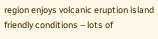region enjoys volcanic eruption island friendly conditions – lots of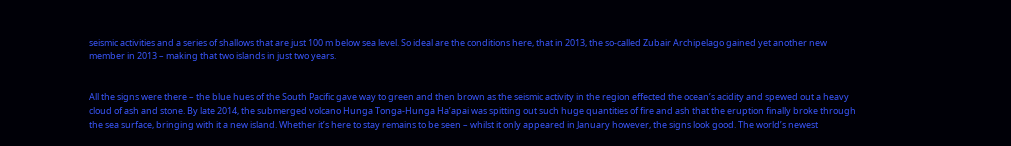seismic activities and a series of shallows that are just 100 m below sea level. So ideal are the conditions here, that in 2013, the so-called Zubair Archipelago gained yet another new member in 2013 – making that two islands in just two years.


All the signs were there – the blue hues of the South Pacific gave way to green and then brown as the seismic activity in the region effected the ocean’s acidity and spewed out a heavy cloud of ash and stone. By late 2014, the submerged volcano Hunga Tonga-Hunga Ha’apai was spitting out such huge quantities of fire and ash that the eruption finally broke through the sea surface, bringing with it a new island. Whether it’s here to stay remains to be seen – whilst it only appeared in January however, the signs look good. The world’s newest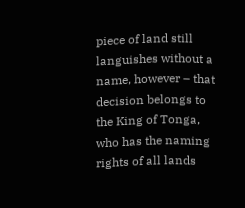piece of land still languishes without a name, however – that decision belongs to the King of Tonga, who has the naming rights of all lands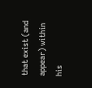that exist (and appear) within his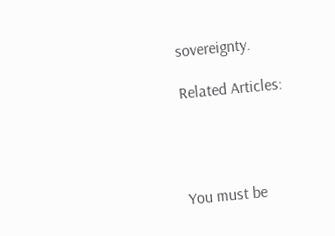sovereignty.

Related Articles:




You must be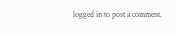logged in to post a comment.